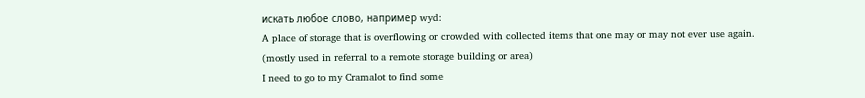искать любое слово, например wyd:
A place of storage that is overflowing or crowded with collected items that one may or may not ever use again.
(mostly used in referral to a remote storage building or area)
I need to go to my Cramalot to find some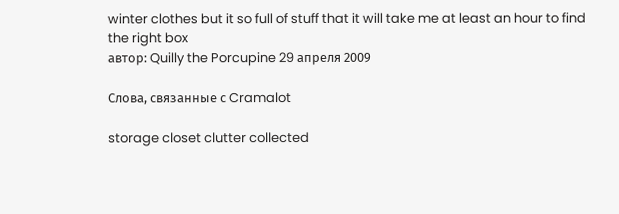winter clothes but it so full of stuff that it will take me at least an hour to find the right box
автор: Quilly the Porcupine 29 апреля 2009

Слова, связанные с Cramalot

storage closet clutter collected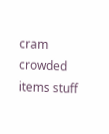cram crowded items stuff